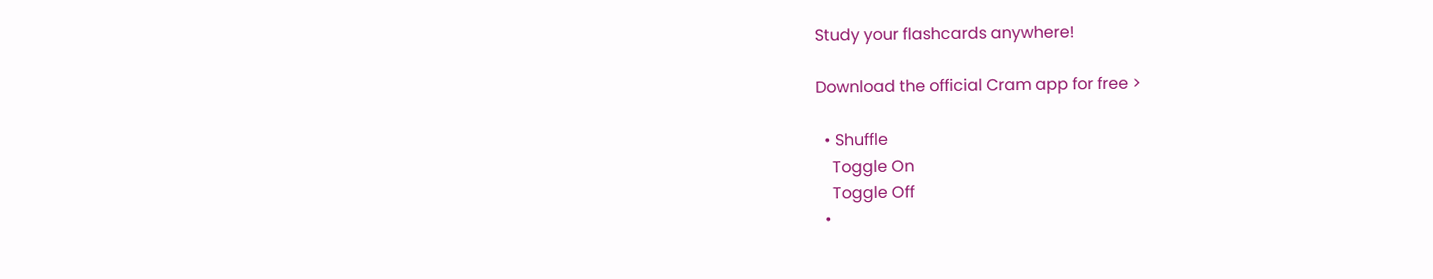Study your flashcards anywhere!

Download the official Cram app for free >

  • Shuffle
    Toggle On
    Toggle Off
  •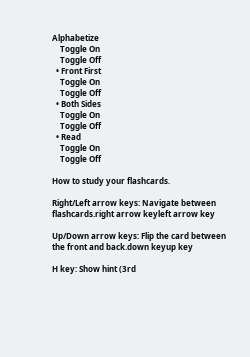Alphabetize
    Toggle On
    Toggle Off
  • Front First
    Toggle On
    Toggle Off
  • Both Sides
    Toggle On
    Toggle Off
  • Read
    Toggle On
    Toggle Off

How to study your flashcards.

Right/Left arrow keys: Navigate between flashcards.right arrow keyleft arrow key

Up/Down arrow keys: Flip the card between the front and back.down keyup key

H key: Show hint (3rd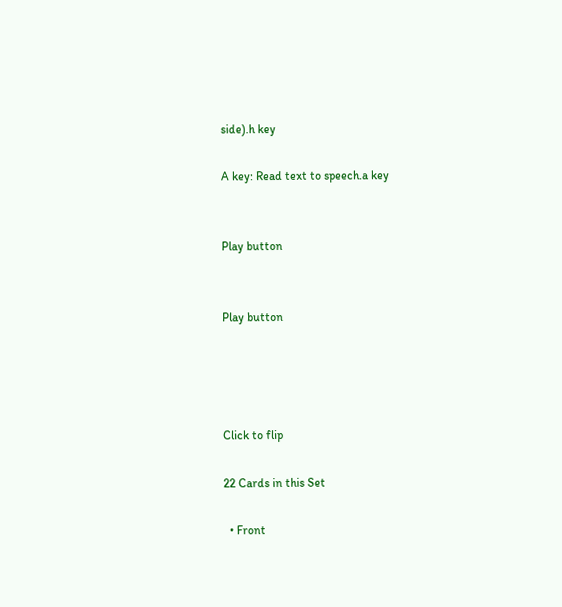side).h key

A key: Read text to speech.a key


Play button


Play button




Click to flip

22 Cards in this Set

  • Front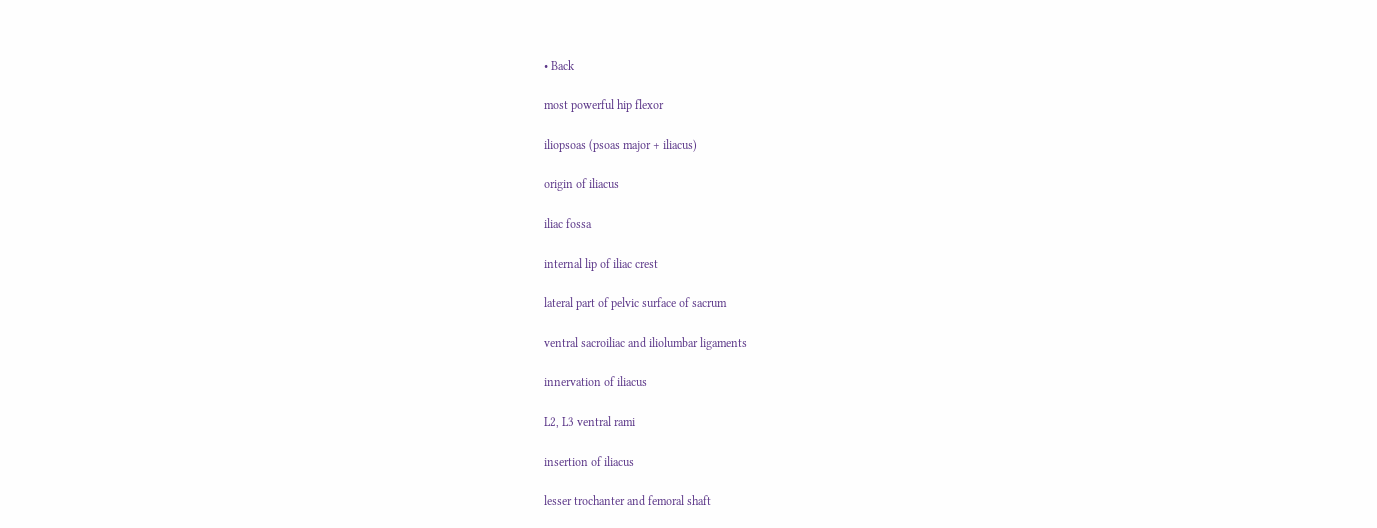• Back

most powerful hip flexor

iliopsoas (psoas major + iliacus)

origin of iliacus

iliac fossa

internal lip of iliac crest

lateral part of pelvic surface of sacrum

ventral sacroiliac and iliolumbar ligaments

innervation of iliacus

L2, L3 ventral rami

insertion of iliacus

lesser trochanter and femoral shaft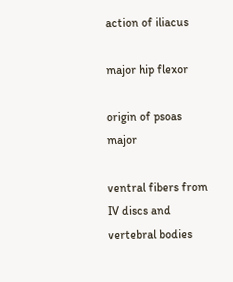action of iliacus

major hip flexor

origin of psoas major

ventral fibers from IV discs and vertebral bodies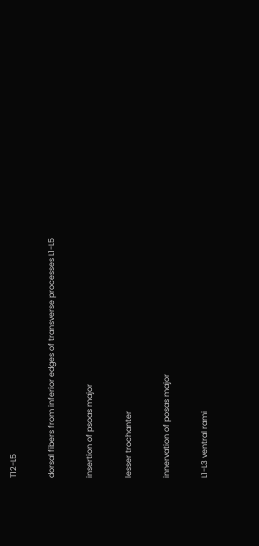T12-L5

dorsal fibers from inferior edges of transverse processes L1-L5

insertion of psoas major

lesser trochanter

innervation of posas major

L1-L3 ventral rami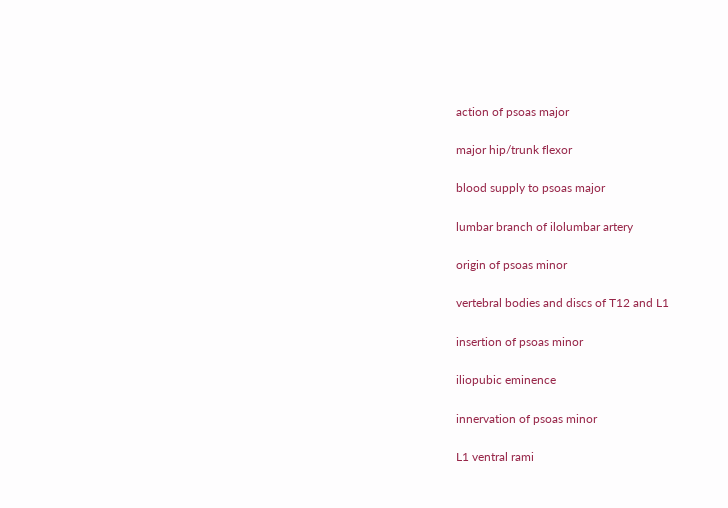action of psoas major

major hip/trunk flexor

blood supply to psoas major

lumbar branch of ilolumbar artery

origin of psoas minor

vertebral bodies and discs of T12 and L1

insertion of psoas minor

iliopubic eminence

innervation of psoas minor

L1 ventral rami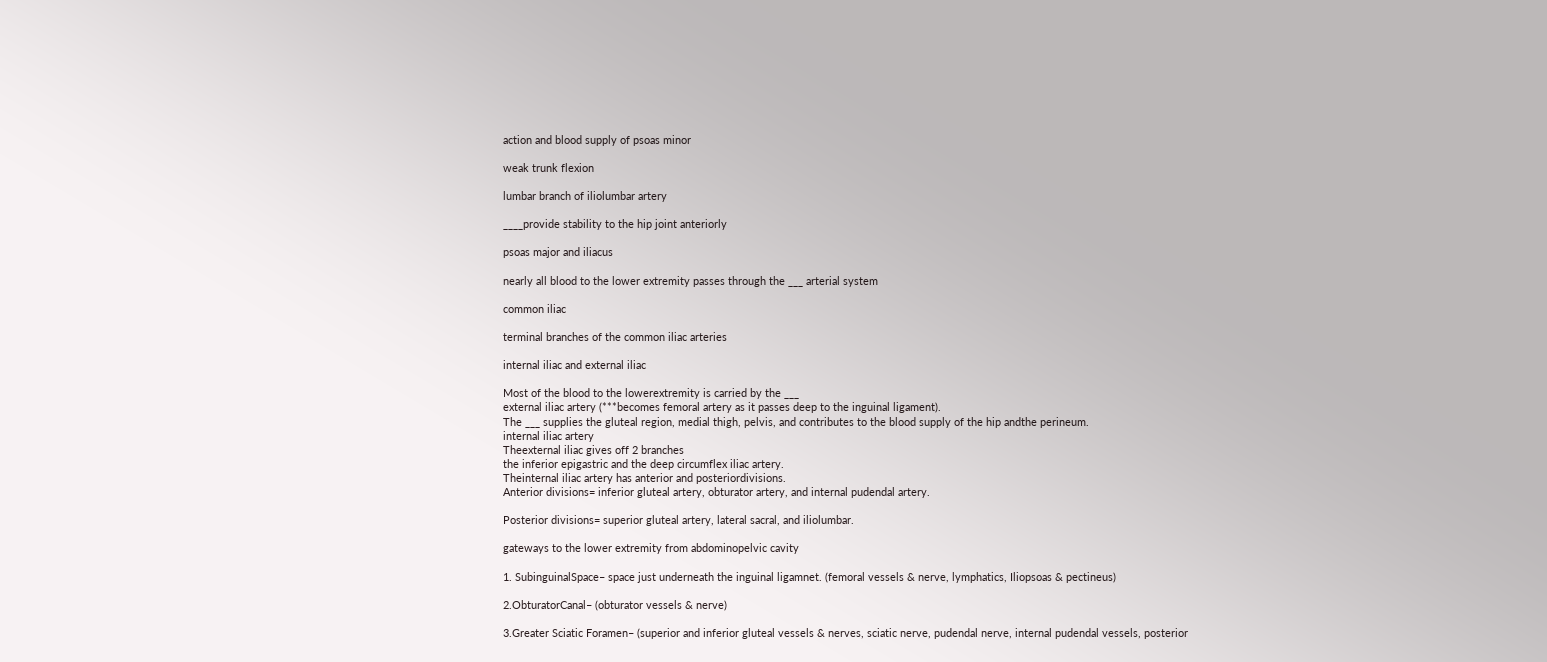action and blood supply of psoas minor

weak trunk flexion

lumbar branch of iliolumbar artery

____provide stability to the hip joint anteriorly

psoas major and iliacus

nearly all blood to the lower extremity passes through the ___ arterial system

common iliac

terminal branches of the common iliac arteries

internal iliac and external iliac

Most of the blood to the lowerextremity is carried by the ___
external iliac artery (***becomes femoral artery as it passes deep to the inguinal ligament).
The ___ supplies the gluteal region, medial thigh, pelvis, and contributes to the blood supply of the hip andthe perineum.
internal iliac artery
Theexternal iliac gives off 2 branches
the inferior epigastric and the deep circumflex iliac artery.
Theinternal iliac artery has anterior and posteriordivisions.
Anterior divisions= inferior gluteal artery, obturator artery, and internal pudendal artery.

Posterior divisions= superior gluteal artery, lateral sacral, and iliolumbar.

gateways to the lower extremity from abdominopelvic cavity

1. SubinguinalSpace– space just underneath the inguinal ligamnet. (femoral vessels & nerve, lymphatics, Iliopsoas & pectineus)

2.ObturatorCanal– (obturator vessels & nerve)

3.Greater Sciatic Foramen– (superior and inferior gluteal vessels & nerves, sciatic nerve, pudendal nerve, internal pudendal vessels, posterior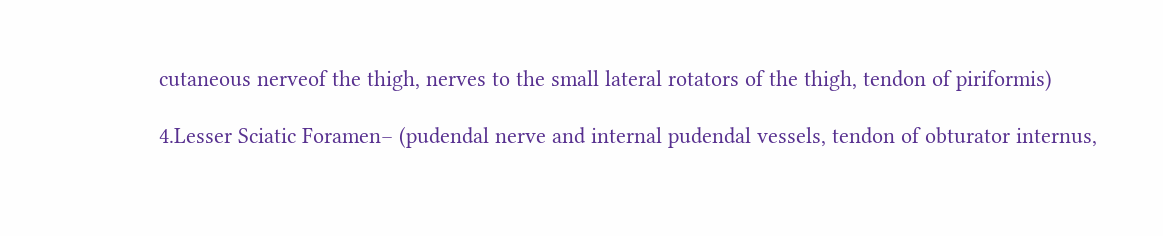cutaneous nerveof the thigh, nerves to the small lateral rotators of the thigh, tendon of piriformis)

4.Lesser Sciatic Foramen– (pudendal nerve and internal pudendal vessels, tendon of obturator internus,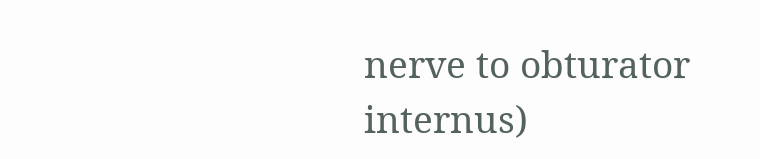nerve to obturator internus)